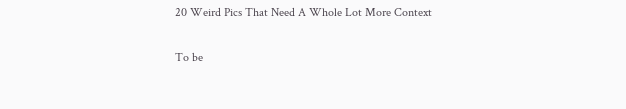20 Weird Pics That Need A Whole Lot More Context

To be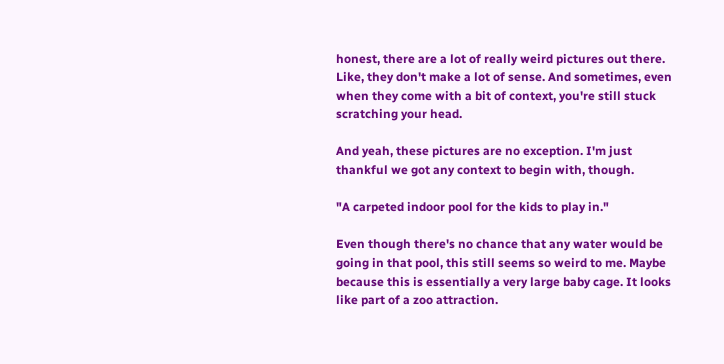honest, there are a lot of really weird pictures out there. Like, they don't make a lot of sense. And sometimes, even when they come with a bit of context, you're still stuck scratching your head.

And yeah, these pictures are no exception. I'm just thankful we got any context to begin with, though.

"A carpeted indoor pool for the kids to play in."

Even though there's no chance that any water would be going in that pool, this still seems so weird to me. Maybe because this is essentially a very large baby cage. It looks like part of a zoo attraction.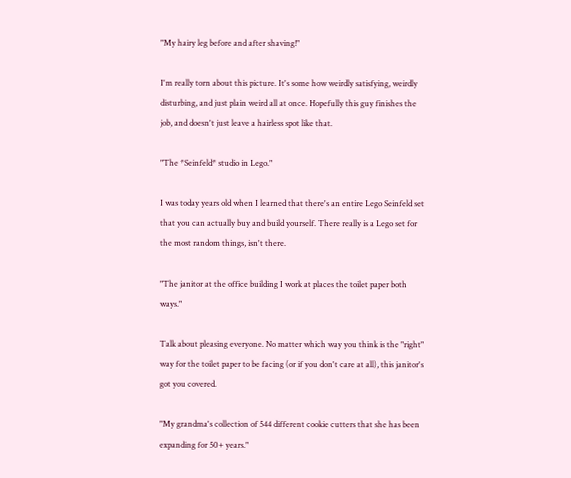"My hairy leg before and after shaving!"

I'm really torn about this picture. It's some how weirdly satisfying, weirdly disturbing, and just plain weird all at once. Hopefully this guy finishes the job, and doesn't just leave a hairless spot like that.

"The *Seinfeld* studio in Lego."

I was today years old when I learned that there's an entire Lego Seinfeld set that you can actually buy and build yourself. There really is a Lego set for the most random things, isn't there.

"The janitor at the office building I work at places the toilet paper both ways."

Talk about pleasing everyone. No matter which way you think is the "right" way for the toilet paper to be facing (or if you don't care at all), this janitor's got you covered.

"My grandma's collection of 544 different cookie cutters that she has been expanding for 50+ years."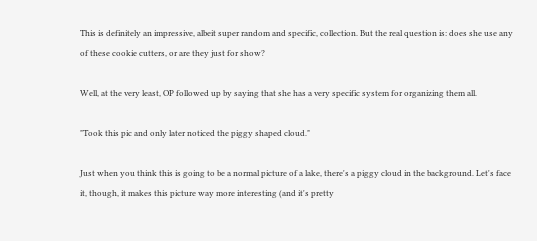This is definitely an impressive, albeit super random and specific, collection. But the real question is: does she use any of these cookie cutters, or are they just for show?

Well, at the very least, OP followed up by saying that she has a very specific system for organizing them all.

"Took this pic and only later noticed the piggy shaped cloud."

Just when you think this is going to be a normal picture of a lake, there's a piggy cloud in the background. Let's face it, though, it makes this picture way more interesting (and it's pretty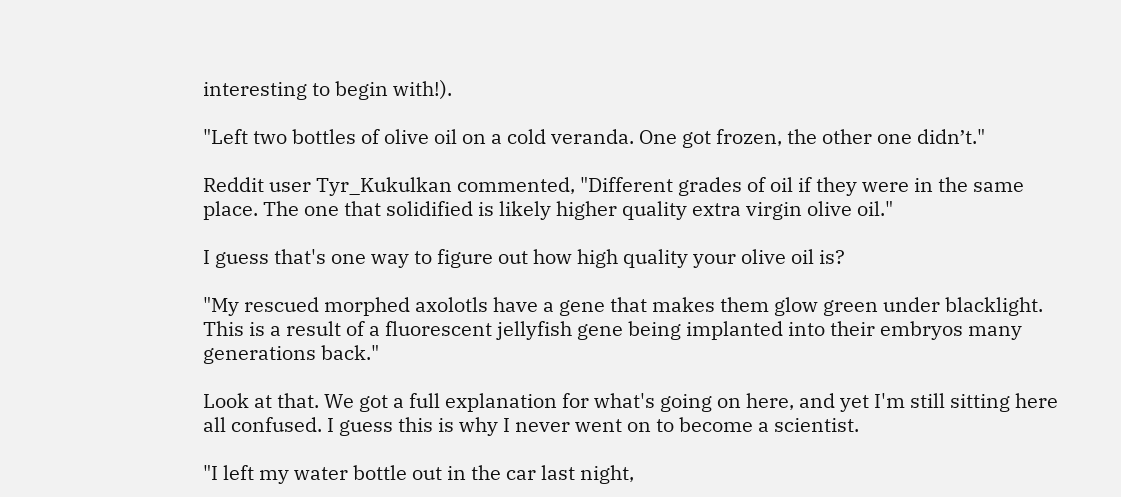interesting to begin with!).

"Left two bottles of olive oil on a cold veranda. One got frozen, the other one didn’t."

Reddit user Tyr_Kukulkan commented, "Different grades of oil if they were in the same place. The one that solidified is likely higher quality extra virgin olive oil."

I guess that's one way to figure out how high quality your olive oil is?

"My rescued morphed axolotls have a gene that makes them glow green under blacklight. This is a result of a fluorescent jellyfish gene being implanted into their embryos many generations back."

Look at that. We got a full explanation for what's going on here, and yet I'm still sitting here all confused. I guess this is why I never went on to become a scientist.

"I left my water bottle out in the car last night,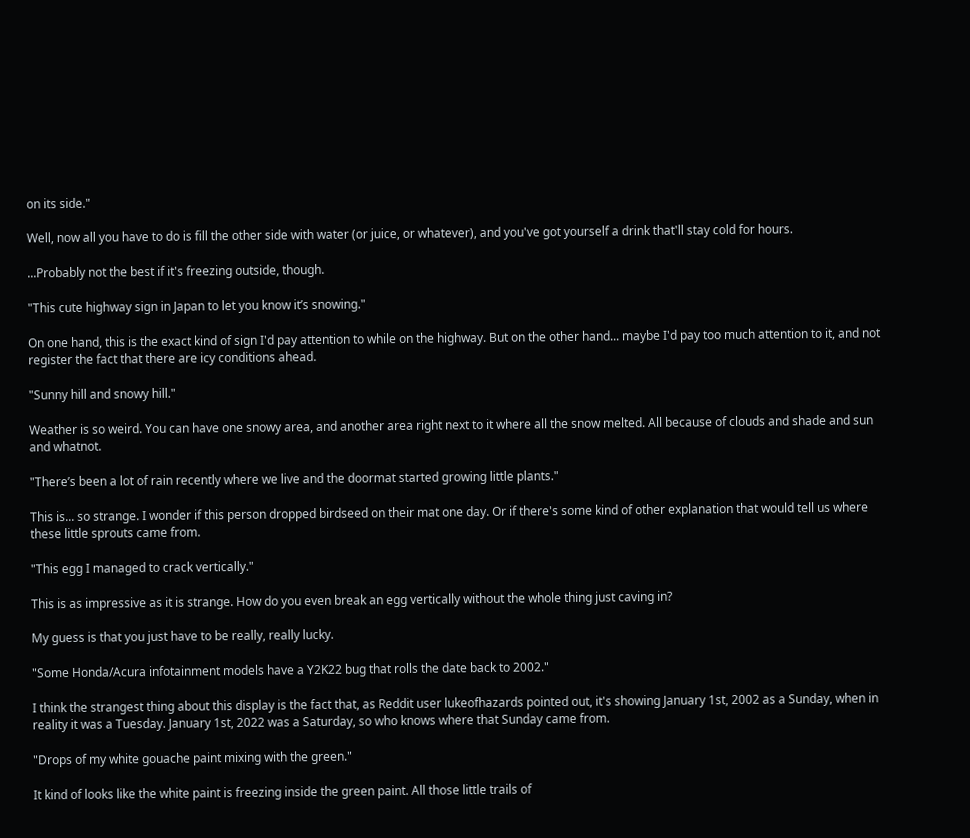on its side."

Well, now all you have to do is fill the other side with water (or juice, or whatever), and you've got yourself a drink that'll stay cold for hours.

...Probably not the best if it's freezing outside, though.

"This cute highway sign in Japan to let you know it’s snowing."

On one hand, this is the exact kind of sign I'd pay attention to while on the highway. But on the other hand... maybe I'd pay too much attention to it, and not register the fact that there are icy conditions ahead.

"Sunny hill and snowy hill."

Weather is so weird. You can have one snowy area, and another area right next to it where all the snow melted. All because of clouds and shade and sun and whatnot.

"There’s been a lot of rain recently where we live and the doormat started growing little plants."

This is... so strange. I wonder if this person dropped birdseed on their mat one day. Or if there's some kind of other explanation that would tell us where these little sprouts came from.

"This egg I managed to crack vertically."

This is as impressive as it is strange. How do you even break an egg vertically without the whole thing just caving in?

My guess is that you just have to be really, really lucky.

"Some Honda/Acura infotainment models have a Y2K22 bug that rolls the date back to 2002."

I think the strangest thing about this display is the fact that, as Reddit user lukeofhazards pointed out, it's showing January 1st, 2002 as a Sunday, when in reality it was a Tuesday. January 1st, 2022 was a Saturday, so who knows where that Sunday came from.

"Drops of my white gouache paint mixing with the green."

It kind of looks like the white paint is freezing inside the green paint. All those little trails of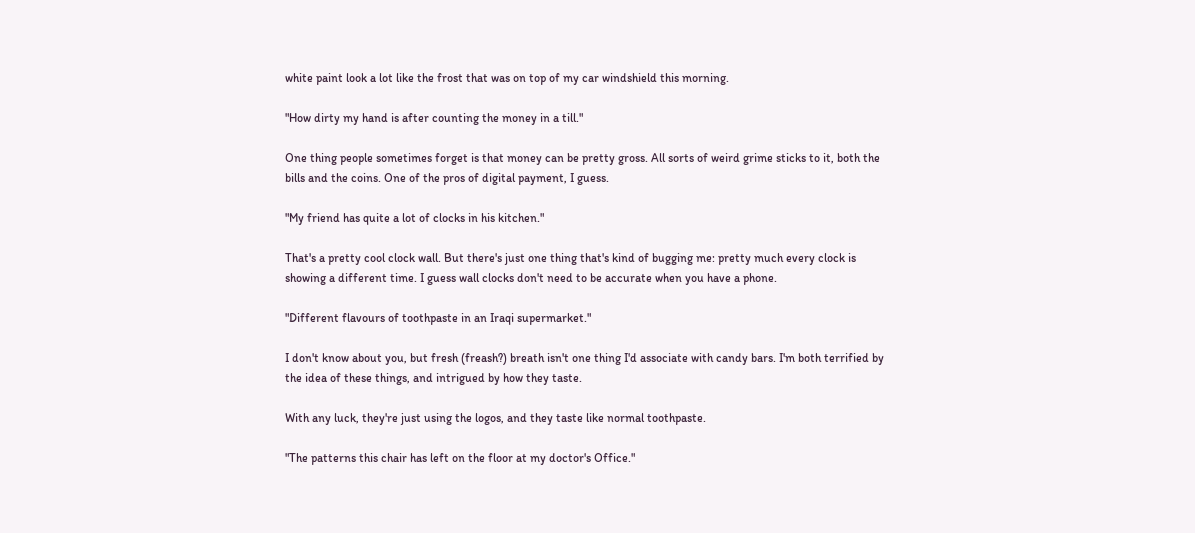white paint look a lot like the frost that was on top of my car windshield this morning.

"How dirty my hand is after counting the money in a till."

One thing people sometimes forget is that money can be pretty gross. All sorts of weird grime sticks to it, both the bills and the coins. One of the pros of digital payment, I guess.

"My friend has quite a lot of clocks in his kitchen."

That's a pretty cool clock wall. But there's just one thing that's kind of bugging me: pretty much every clock is showing a different time. I guess wall clocks don't need to be accurate when you have a phone.

"Different flavours of toothpaste in an Iraqi supermarket."

I don't know about you, but fresh (freash?) breath isn't one thing I'd associate with candy bars. I'm both terrified by the idea of these things, and intrigued by how they taste.

With any luck, they're just using the logos, and they taste like normal toothpaste.

"The patterns this chair has left on the floor at my doctor's Office."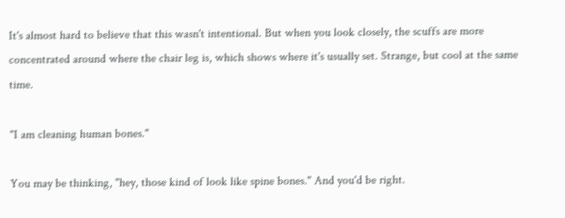It's almost hard to believe that this wasn't intentional. But when you look closely, the scuffs are more concentrated around where the chair leg is, which shows where it's usually set. Strange, but cool at the same time.

"I am cleaning human bones."

You may be thinking, "hey, those kind of look like spine bones." And you'd be right.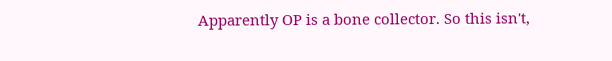Apparently OP is a bone collector. So this isn't,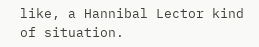like, a Hannibal Lector kind of situation.